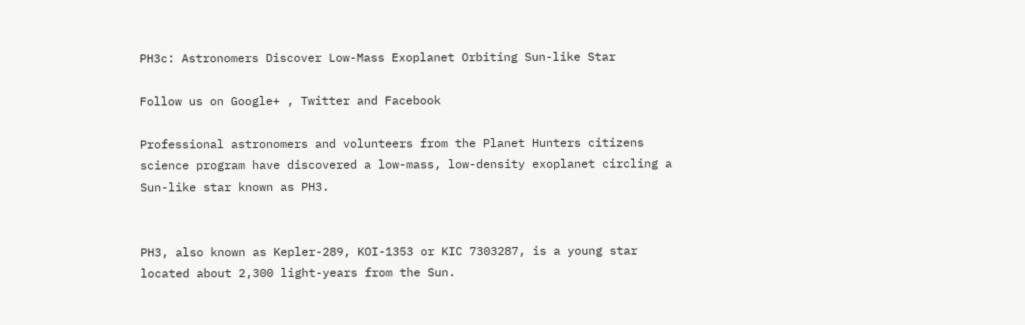PH3c: Astronomers Discover Low-Mass Exoplanet Orbiting Sun-like Star

Follow us on Google+ , Twitter and Facebook

Professional astronomers and volunteers from the Planet Hunters citizens science program have discovered a low-mass, low-density exoplanet circling a Sun-like star known as PH3.


PH3, also known as Kepler-289, KOI-1353 or KIC 7303287, is a young star located about 2,300 light-years from the Sun.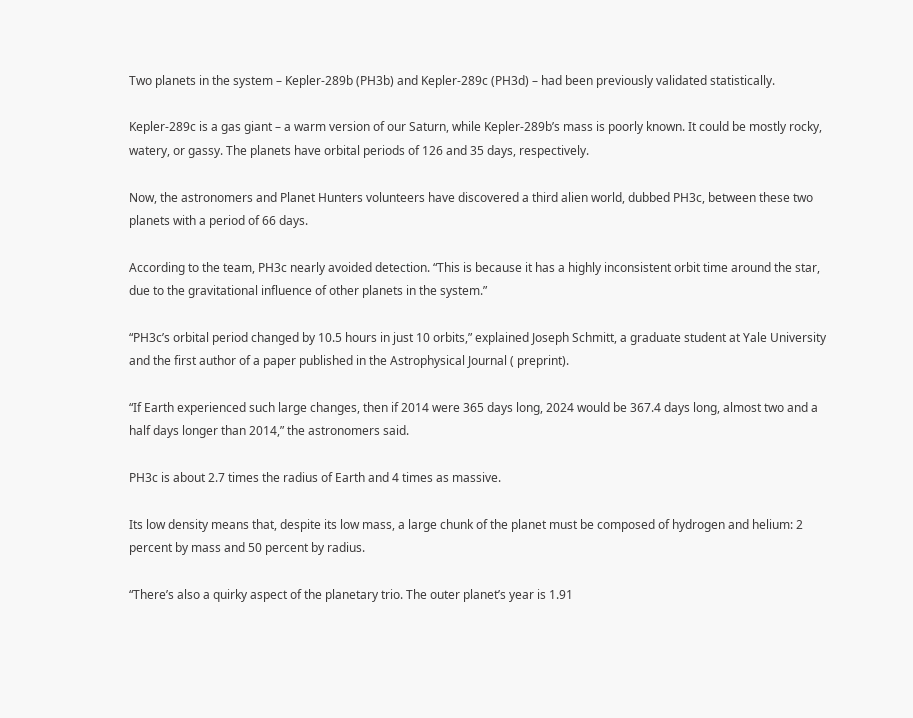Two planets in the system – Kepler-289b (PH3b) and Kepler-289c (PH3d) – had been previously validated statistically.

Kepler-289c is a gas giant – a warm version of our Saturn, while Kepler-289b’s mass is poorly known. It could be mostly rocky, watery, or gassy. The planets have orbital periods of 126 and 35 days, respectively.

Now, the astronomers and Planet Hunters volunteers have discovered a third alien world, dubbed PH3c, between these two planets with a period of 66 days.

According to the team, PH3c nearly avoided detection. “This is because it has a highly inconsistent orbit time around the star, due to the gravitational influence of other planets in the system.”

“PH3c’s orbital period changed by 10.5 hours in just 10 orbits,” explained Joseph Schmitt, a graduate student at Yale University and the first author of a paper published in the Astrophysical Journal ( preprint).

“If Earth experienced such large changes, then if 2014 were 365 days long, 2024 would be 367.4 days long, almost two and a half days longer than 2014,” the astronomers said.

PH3c is about 2.7 times the radius of Earth and 4 times as massive.

Its low density means that, despite its low mass, a large chunk of the planet must be composed of hydrogen and helium: 2 percent by mass and 50 percent by radius.

“There’s also a quirky aspect of the planetary trio. The outer planet’s year is 1.91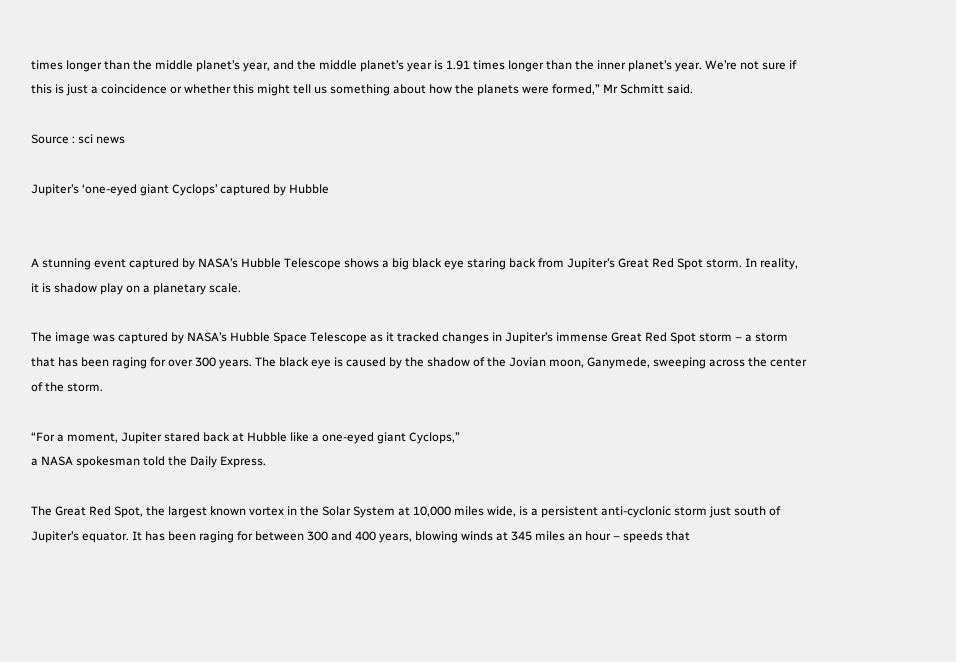times longer than the middle planet’s year, and the middle planet’s year is 1.91 times longer than the inner planet’s year. We’re not sure if this is just a coincidence or whether this might tell us something about how the planets were formed,” Mr Schmitt said.

Source : sci news

Jupiter’s ‘one-eyed giant Cyclops’ captured by Hubble


A stunning event captured by NASA’s Hubble Telescope shows a big black eye staring back from Jupiter’s Great Red Spot storm. In reality, it is shadow play on a planetary scale.

The image was captured by NASA’s Hubble Space Telescope as it tracked changes in Jupiter’s immense Great Red Spot storm – a storm that has been raging for over 300 years. The black eye is caused by the shadow of the Jovian moon, Ganymede, sweeping across the center of the storm.

“For a moment, Jupiter stared back at Hubble like a one-eyed giant Cyclops,”
a NASA spokesman told the Daily Express.

The Great Red Spot, the largest known vortex in the Solar System at 10,000 miles wide, is a persistent anti-cyclonic storm just south of Jupiter’s equator. It has been raging for between 300 and 400 years, blowing winds at 345 miles an hour – speeds that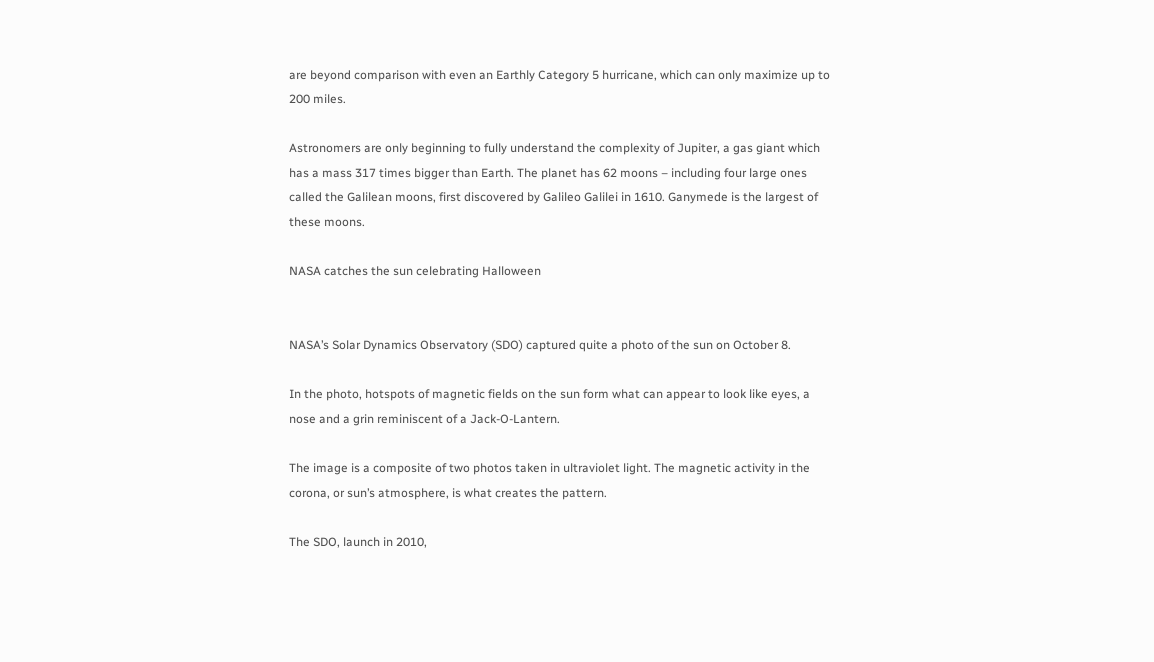are beyond comparison with even an Earthly Category 5 hurricane, which can only maximize up to 200 miles.

Astronomers are only beginning to fully understand the complexity of Jupiter, a gas giant which has a mass 317 times bigger than Earth. The planet has 62 moons – including four large ones called the Galilean moons, first discovered by Galileo Galilei in 1610. Ganymede is the largest of these moons.

NASA catches the sun celebrating Halloween


NASA’s Solar Dynamics Observatory (SDO) captured quite a photo of the sun on October 8.

In the photo, hotspots of magnetic fields on the sun form what can appear to look like eyes, a nose and a grin reminiscent of a Jack-O-Lantern.

The image is a composite of two photos taken in ultraviolet light. The magnetic activity in the corona, or sun’s atmosphere, is what creates the pattern.

The SDO, launch in 2010,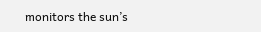monitors the sun’s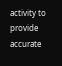activity to provide accurate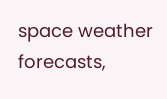space weather forecasts,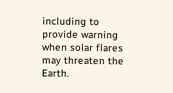including to provide warning when solar flares may threaten the Earth.